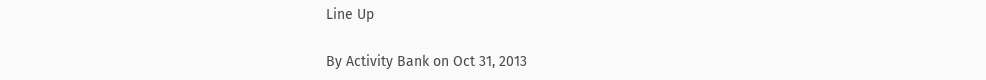Line Up

By Activity Bank on Oct 31, 2013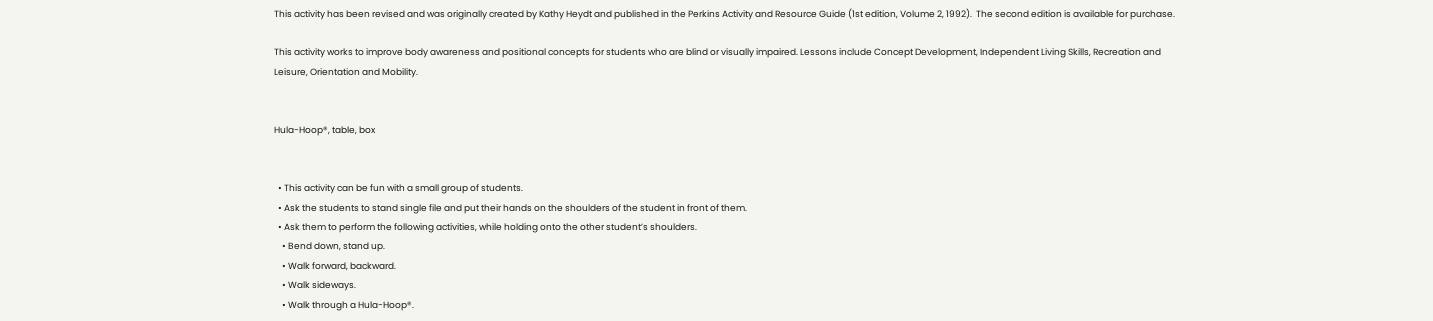This activity has been revised and was originally created by Kathy Heydt and published in the Perkins Activity and Resource Guide (1st edition, Volume 2, 1992).  The second edition is available for purchase.

This activity works to improve body awareness and positional concepts for students who are blind or visually impaired. Lessons include Concept Development, Independent Living Skills, Recreation and Leisure, Orientation and Mobility.


Hula-Hoop®, table, box


  • This activity can be fun with a small group of students.
  • Ask the students to stand single file and put their hands on the shoulders of the student in front of them.
  • Ask them to perform the following activities, while holding onto the other student’s shoulders.
    • Bend down, stand up.
    • Walk forward, backward.
    • Walk sideways.
    • Walk through a Hula-Hoop®.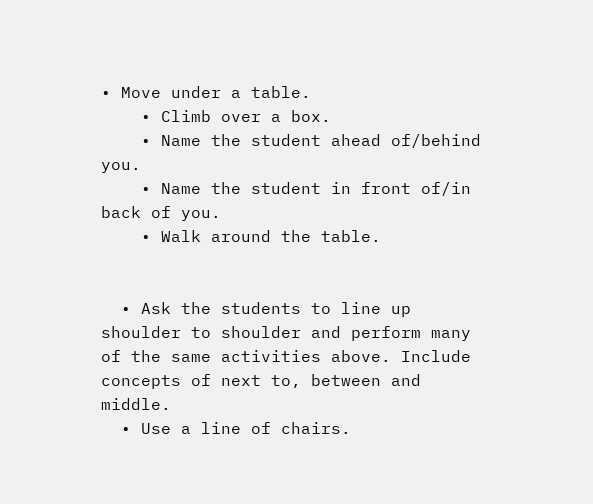• Move under a table.
    • Climb over a box.
    • Name the student ahead of/behind you.
    • Name the student in front of/in back of you.
    • Walk around the table.


  • Ask the students to line up shoulder to shoulder and perform many of the same activities above. Include concepts of next to, between and middle.
  • Use a line of chairs.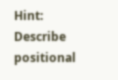Hint: Describe positional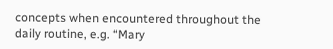concepts when encountered throughout the daily routine, e.g. “Mary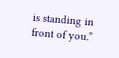is standing in front of you.”